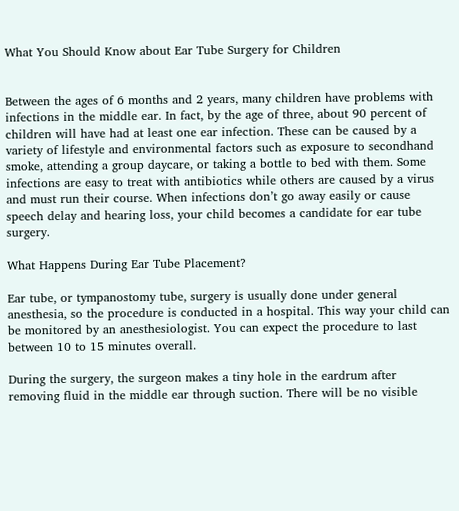What You Should Know about Ear Tube Surgery for Children


Between the ages of 6 months and 2 years, many children have problems with infections in the middle ear. In fact, by the age of three, about 90 percent of children will have had at least one ear infection. These can be caused by a variety of lifestyle and environmental factors such as exposure to secondhand smoke, attending a group daycare, or taking a bottle to bed with them. Some infections are easy to treat with antibiotics while others are caused by a virus and must run their course. When infections don’t go away easily or cause speech delay and hearing loss, your child becomes a candidate for ear tube surgery.

What Happens During Ear Tube Placement?

Ear tube, or tympanostomy tube, surgery is usually done under general anesthesia, so the procedure is conducted in a hospital. This way your child can be monitored by an anesthesiologist. You can expect the procedure to last between 10 to 15 minutes overall.

During the surgery, the surgeon makes a tiny hole in the eardrum after removing fluid in the middle ear through suction. There will be no visible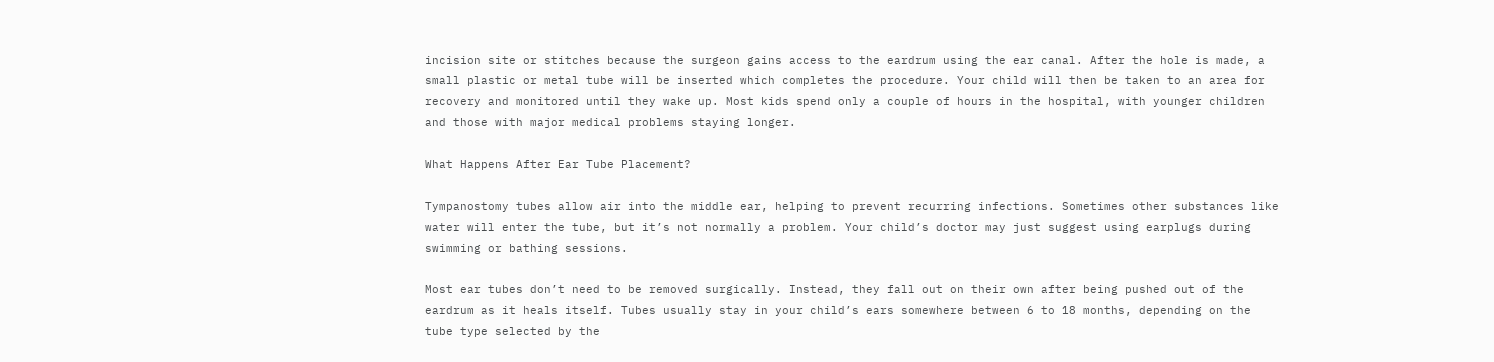incision site or stitches because the surgeon gains access to the eardrum using the ear canal. After the hole is made, a small plastic or metal tube will be inserted which completes the procedure. Your child will then be taken to an area for recovery and monitored until they wake up. Most kids spend only a couple of hours in the hospital, with younger children and those with major medical problems staying longer.

What Happens After Ear Tube Placement?

Tympanostomy tubes allow air into the middle ear, helping to prevent recurring infections. Sometimes other substances like water will enter the tube, but it’s not normally a problem. Your child’s doctor may just suggest using earplugs during swimming or bathing sessions.

Most ear tubes don’t need to be removed surgically. Instead, they fall out on their own after being pushed out of the eardrum as it heals itself. Tubes usually stay in your child’s ears somewhere between 6 to 18 months, depending on the tube type selected by the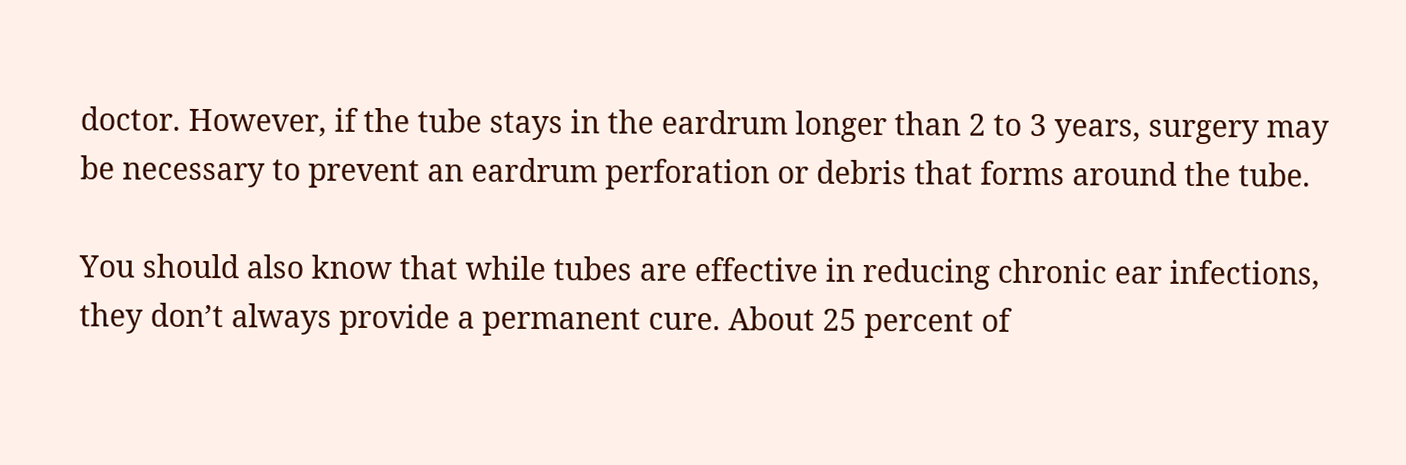doctor. However, if the tube stays in the eardrum longer than 2 to 3 years, surgery may be necessary to prevent an eardrum perforation or debris that forms around the tube.

You should also know that while tubes are effective in reducing chronic ear infections, they don’t always provide a permanent cure. About 25 percent of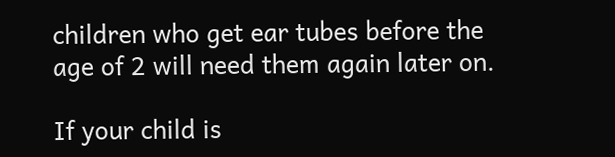children who get ear tubes before the age of 2 will need them again later on.

If your child is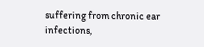suffering from chronic ear infections,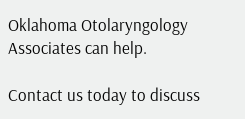Oklahoma Otolaryngology Associates can help.

Contact us today to discuss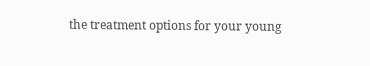the treatment options for your young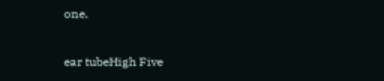one.

ear tubeHigh Five